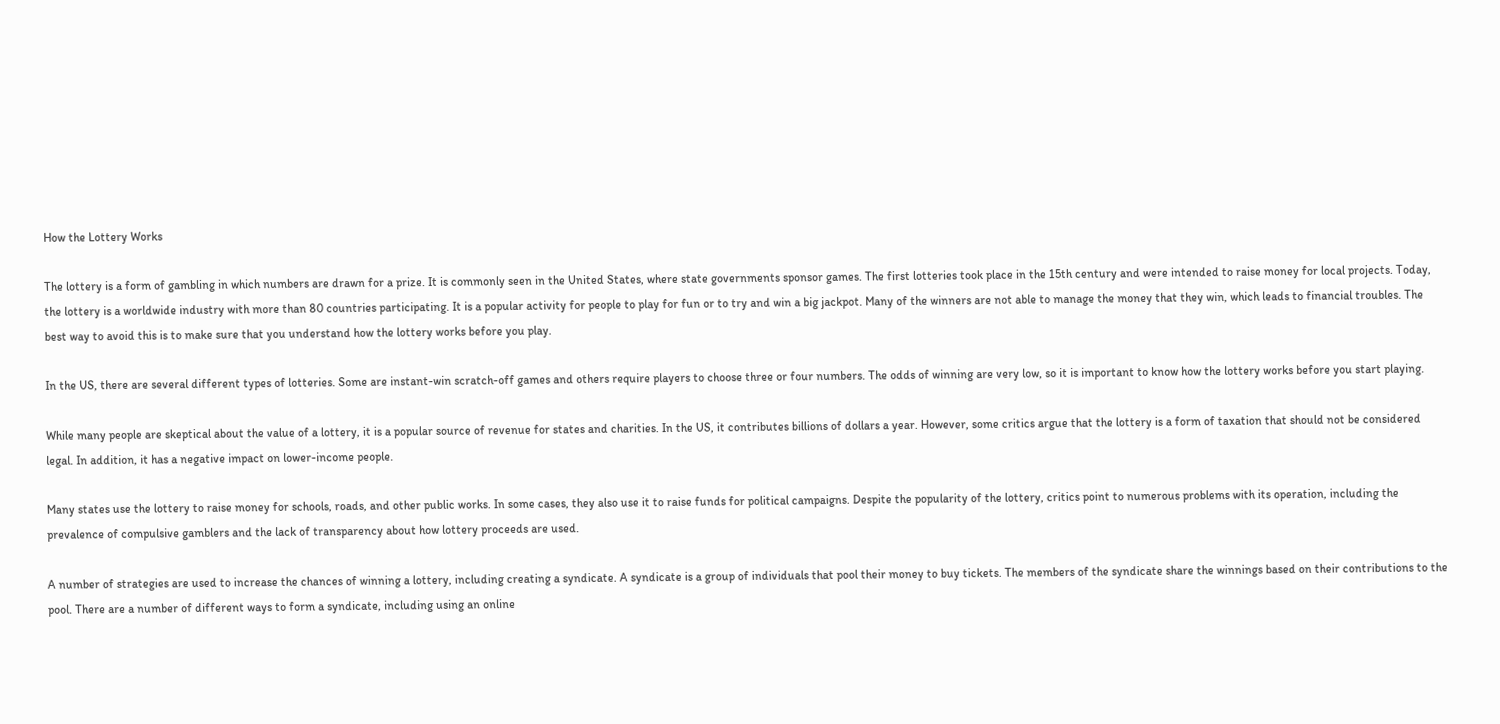How the Lottery Works

The lottery is a form of gambling in which numbers are drawn for a prize. It is commonly seen in the United States, where state governments sponsor games. The first lotteries took place in the 15th century and were intended to raise money for local projects. Today, the lottery is a worldwide industry with more than 80 countries participating. It is a popular activity for people to play for fun or to try and win a big jackpot. Many of the winners are not able to manage the money that they win, which leads to financial troubles. The best way to avoid this is to make sure that you understand how the lottery works before you play.

In the US, there are several different types of lotteries. Some are instant-win scratch-off games and others require players to choose three or four numbers. The odds of winning are very low, so it is important to know how the lottery works before you start playing.

While many people are skeptical about the value of a lottery, it is a popular source of revenue for states and charities. In the US, it contributes billions of dollars a year. However, some critics argue that the lottery is a form of taxation that should not be considered legal. In addition, it has a negative impact on lower-income people.

Many states use the lottery to raise money for schools, roads, and other public works. In some cases, they also use it to raise funds for political campaigns. Despite the popularity of the lottery, critics point to numerous problems with its operation, including the prevalence of compulsive gamblers and the lack of transparency about how lottery proceeds are used.

A number of strategies are used to increase the chances of winning a lottery, including creating a syndicate. A syndicate is a group of individuals that pool their money to buy tickets. The members of the syndicate share the winnings based on their contributions to the pool. There are a number of different ways to form a syndicate, including using an online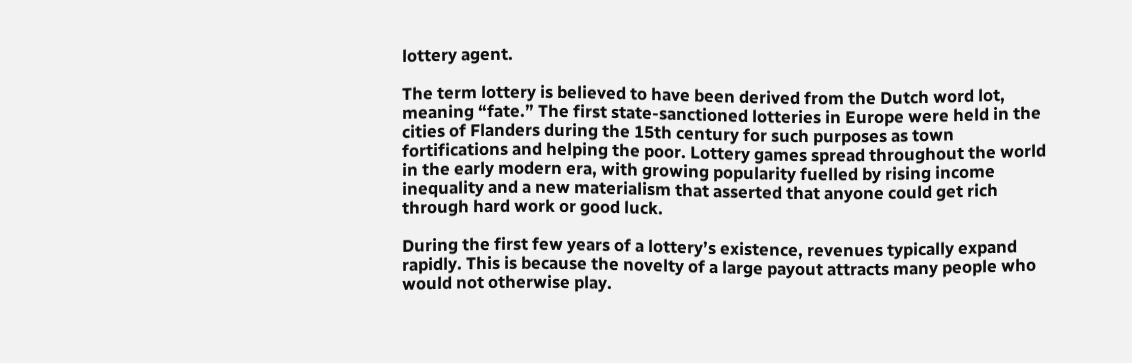lottery agent.

The term lottery is believed to have been derived from the Dutch word lot, meaning “fate.” The first state-sanctioned lotteries in Europe were held in the cities of Flanders during the 15th century for such purposes as town fortifications and helping the poor. Lottery games spread throughout the world in the early modern era, with growing popularity fuelled by rising income inequality and a new materialism that asserted that anyone could get rich through hard work or good luck.

During the first few years of a lottery’s existence, revenues typically expand rapidly. This is because the novelty of a large payout attracts many people who would not otherwise play.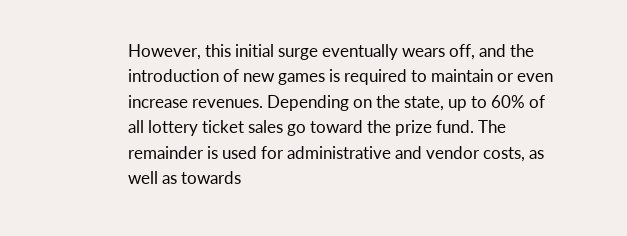However, this initial surge eventually wears off, and the introduction of new games is required to maintain or even increase revenues. Depending on the state, up to 60% of all lottery ticket sales go toward the prize fund. The remainder is used for administrative and vendor costs, as well as towards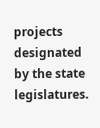projects designated by the state legislatures.